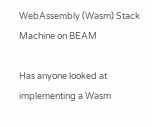WebAssembly (Wasm) Stack Machine on BEAM

Has anyone looked at implementing a Wasm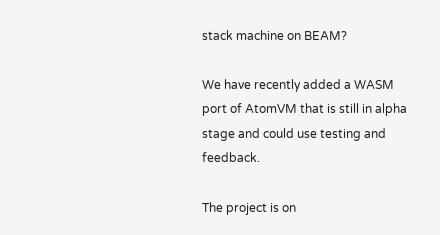stack machine on BEAM?

We have recently added a WASM port of AtomVM that is still in alpha stage and could use testing and feedback.

The project is on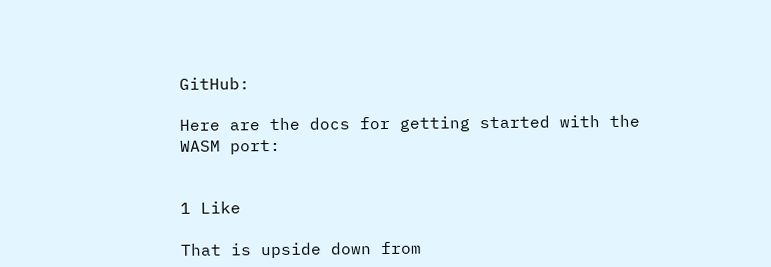GitHub:

Here are the docs for getting started with the WASM port:


1 Like

That is upside down from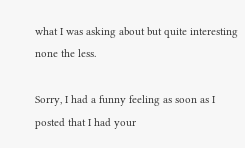what I was asking about but quite interesting none the less.

Sorry, I had a funny feeling as soon as I posted that I had your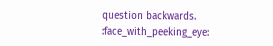question backwards. :face_with_peeking_eye: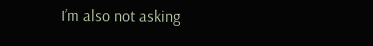I’m also not asking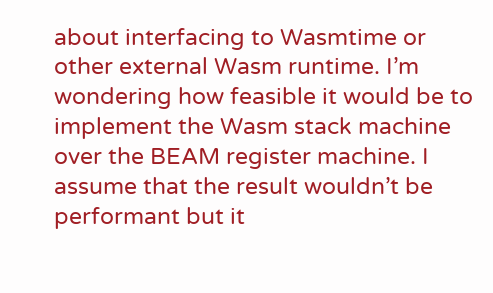about interfacing to Wasmtime or other external Wasm runtime. I’m wondering how feasible it would be to implement the Wasm stack machine over the BEAM register machine. I assume that the result wouldn’t be performant but it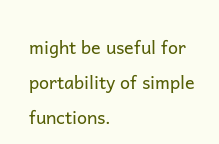might be useful for portability of simple functions.